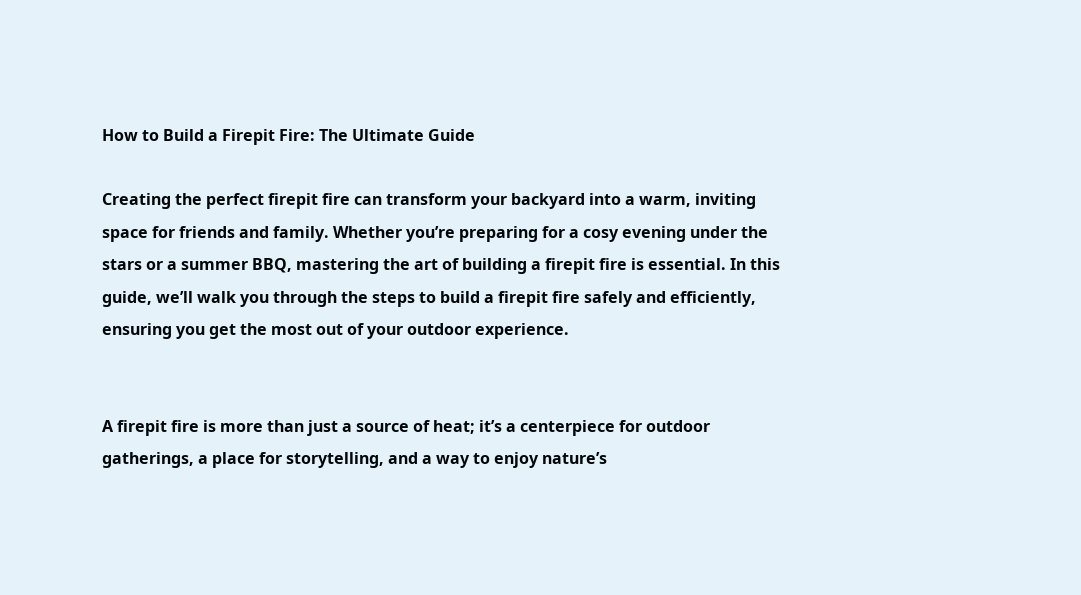How to Build a Firepit Fire: The Ultimate Guide

Creating the perfect firepit fire can transform your backyard into a warm, inviting space for friends and family. Whether you’re preparing for a cosy evening under the stars or a summer BBQ, mastering the art of building a firepit fire is essential. In this guide, we’ll walk you through the steps to build a firepit fire safely and efficiently, ensuring you get the most out of your outdoor experience.


A firepit fire is more than just a source of heat; it’s a centerpiece for outdoor gatherings, a place for storytelling, and a way to enjoy nature’s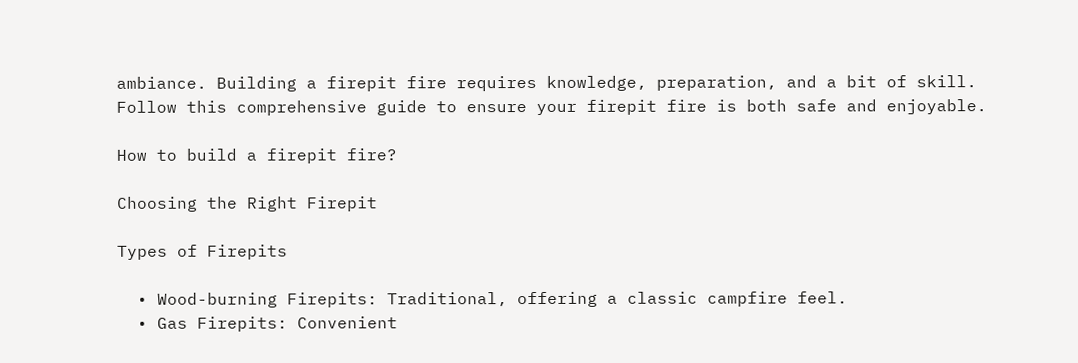ambiance. Building a firepit fire requires knowledge, preparation, and a bit of skill. Follow this comprehensive guide to ensure your firepit fire is both safe and enjoyable.

How to build a firepit fire?

Choosing the Right Firepit

Types of Firepits

  • Wood-burning Firepits: Traditional, offering a classic campfire feel.
  • Gas Firepits: Convenient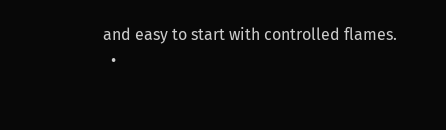and easy to start with controlled flames.
  •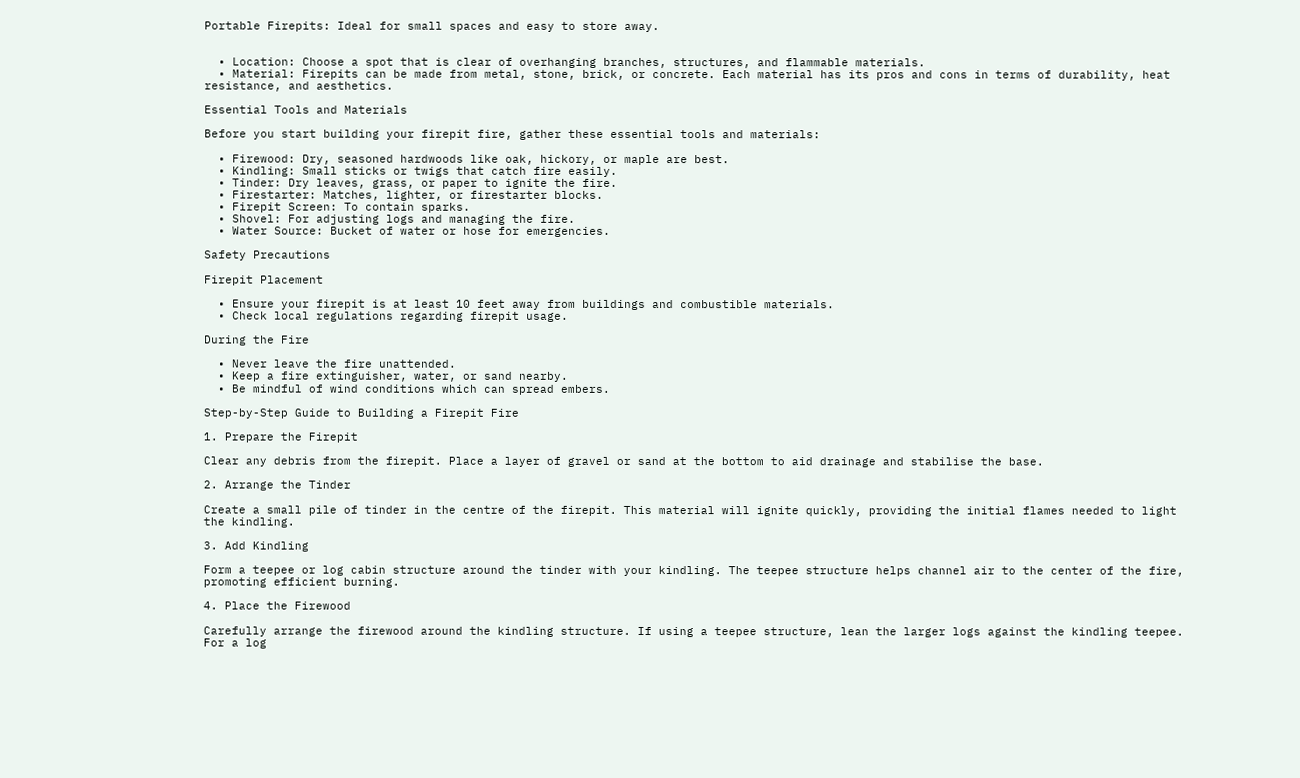Portable Firepits: Ideal for small spaces and easy to store away.


  • Location: Choose a spot that is clear of overhanging branches, structures, and flammable materials.
  • Material: Firepits can be made from metal, stone, brick, or concrete. Each material has its pros and cons in terms of durability, heat resistance, and aesthetics.

Essential Tools and Materials

Before you start building your firepit fire, gather these essential tools and materials:

  • Firewood: Dry, seasoned hardwoods like oak, hickory, or maple are best.
  • Kindling: Small sticks or twigs that catch fire easily.
  • Tinder: Dry leaves, grass, or paper to ignite the fire.
  • Firestarter: Matches, lighter, or firestarter blocks.
  • Firepit Screen: To contain sparks.
  • Shovel: For adjusting logs and managing the fire.
  • Water Source: Bucket of water or hose for emergencies.

Safety Precautions

Firepit Placement

  • Ensure your firepit is at least 10 feet away from buildings and combustible materials.
  • Check local regulations regarding firepit usage.

During the Fire

  • Never leave the fire unattended.
  • Keep a fire extinguisher, water, or sand nearby.
  • Be mindful of wind conditions which can spread embers.

Step-by-Step Guide to Building a Firepit Fire

1. Prepare the Firepit

Clear any debris from the firepit. Place a layer of gravel or sand at the bottom to aid drainage and stabilise the base.

2. Arrange the Tinder

Create a small pile of tinder in the centre of the firepit. This material will ignite quickly, providing the initial flames needed to light the kindling.

3. Add Kindling

Form a teepee or log cabin structure around the tinder with your kindling. The teepee structure helps channel air to the center of the fire, promoting efficient burning.

4. Place the Firewood

Carefully arrange the firewood around the kindling structure. If using a teepee structure, lean the larger logs against the kindling teepee. For a log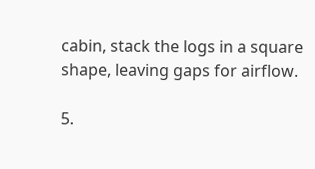cabin, stack the logs in a square shape, leaving gaps for airflow.

5.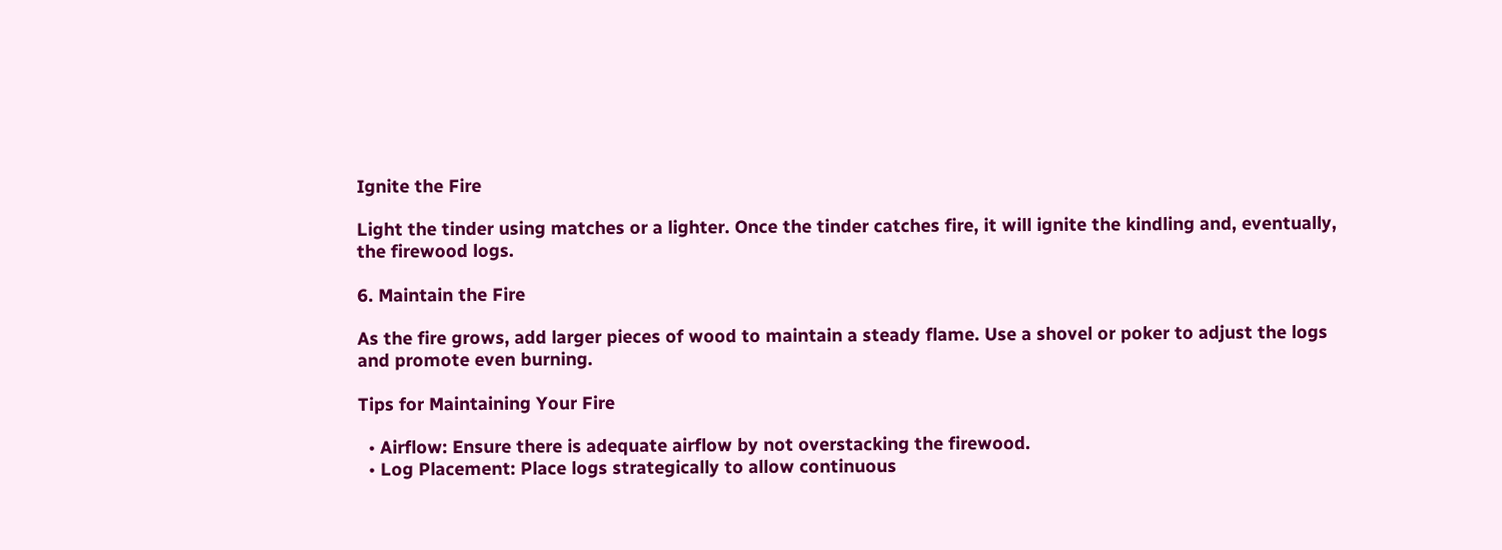Ignite the Fire

Light the tinder using matches or a lighter. Once the tinder catches fire, it will ignite the kindling and, eventually, the firewood logs.

6. Maintain the Fire

As the fire grows, add larger pieces of wood to maintain a steady flame. Use a shovel or poker to adjust the logs and promote even burning.

Tips for Maintaining Your Fire

  • Airflow: Ensure there is adequate airflow by not overstacking the firewood.
  • Log Placement: Place logs strategically to allow continuous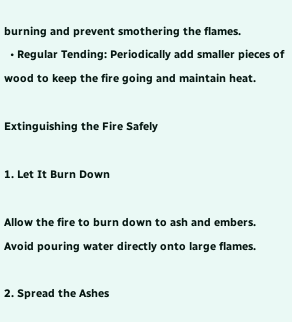burning and prevent smothering the flames.
  • Regular Tending: Periodically add smaller pieces of wood to keep the fire going and maintain heat.

Extinguishing the Fire Safely

1. Let It Burn Down

Allow the fire to burn down to ash and embers. Avoid pouring water directly onto large flames.

2. Spread the Ashes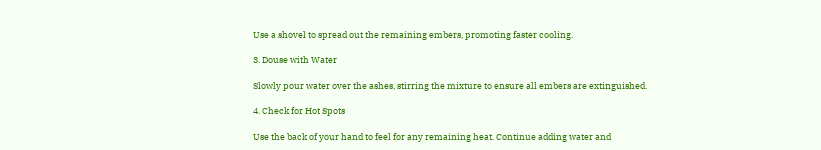Use a shovel to spread out the remaining embers, promoting faster cooling.

3. Douse with Water

Slowly pour water over the ashes, stirring the mixture to ensure all embers are extinguished.

4. Check for Hot Spots

Use the back of your hand to feel for any remaining heat. Continue adding water and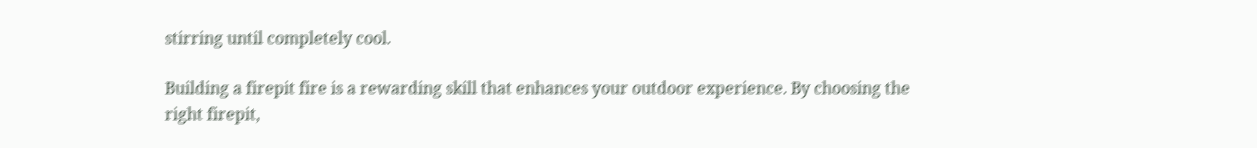stirring until completely cool.

Building a firepit fire is a rewarding skill that enhances your outdoor experience. By choosing the right firepit,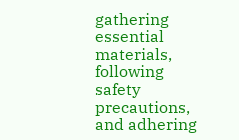gathering essential materials, following safety precautions, and adhering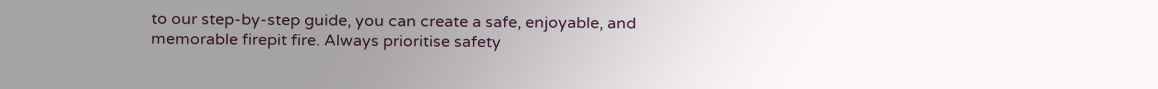to our step-by-step guide, you can create a safe, enjoyable, and memorable firepit fire. Always prioritise safety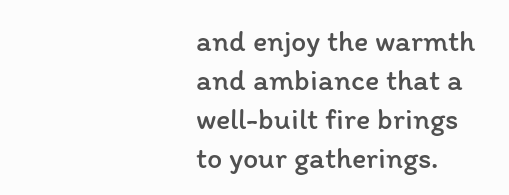and enjoy the warmth and ambiance that a well-built fire brings to your gatherings.